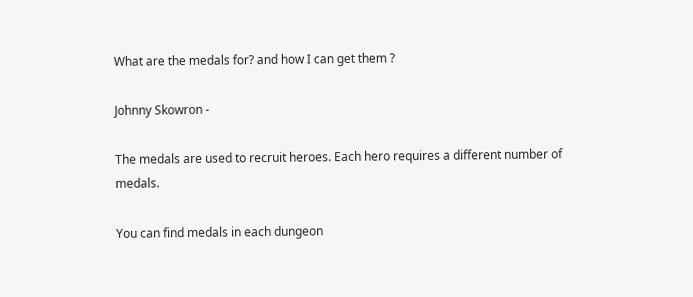What are the medals for? and how I can get them ?

Johnny Skowron -

The medals are used to recruit heroes. Each hero requires a different number of medals.

You can find medals in each dungeon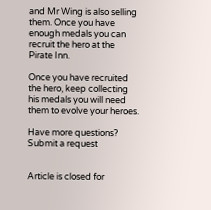and Mr Wing is also selling them. Once you have enough medals you can recruit the hero at the Pirate Inn.

Once you have recruited the hero, keep collecting his medals you will need them to evolve your heroes.

Have more questions? Submit a request


Article is closed for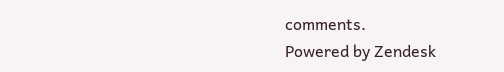comments.
Powered by Zendesk